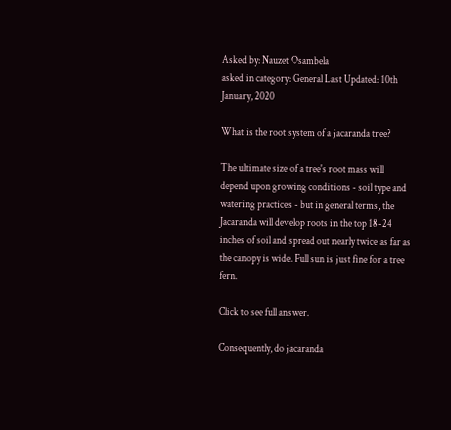Asked by: Nauzet Osambela
asked in category: General Last Updated: 10th January, 2020

What is the root system of a jacaranda tree?

The ultimate size of a tree's root mass will depend upon growing conditions - soil type and watering practices - but in general terms, the Jacaranda will develop roots in the top 18-24 inches of soil and spread out nearly twice as far as the canopy is wide. Full sun is just fine for a tree fern.

Click to see full answer.

Consequently, do jacaranda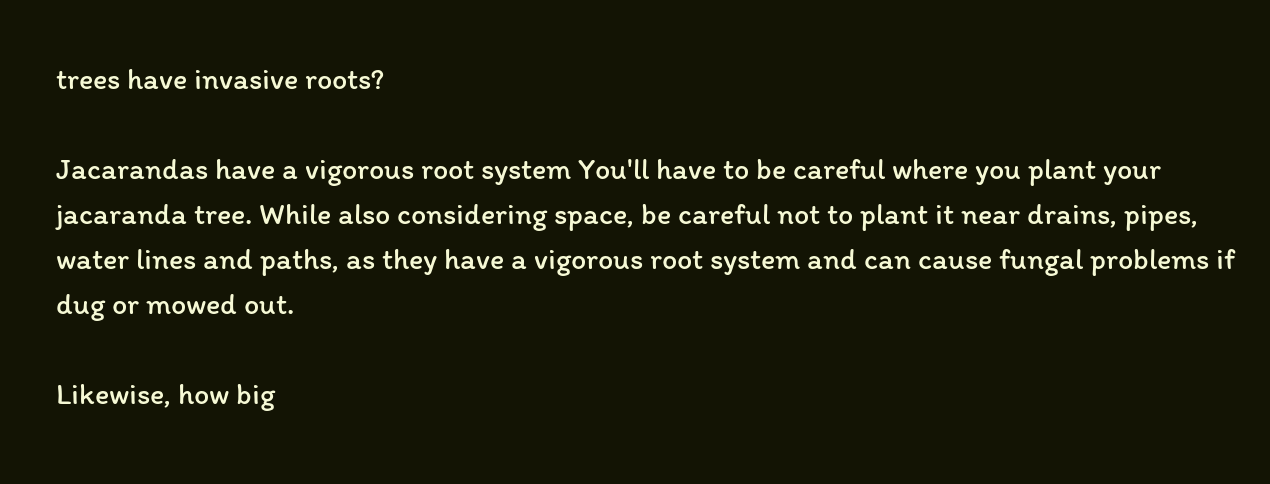trees have invasive roots?

Jacarandas have a vigorous root system You'll have to be careful where you plant your jacaranda tree. While also considering space, be careful not to plant it near drains, pipes, water lines and paths, as they have a vigorous root system and can cause fungal problems if dug or mowed out.

Likewise, how big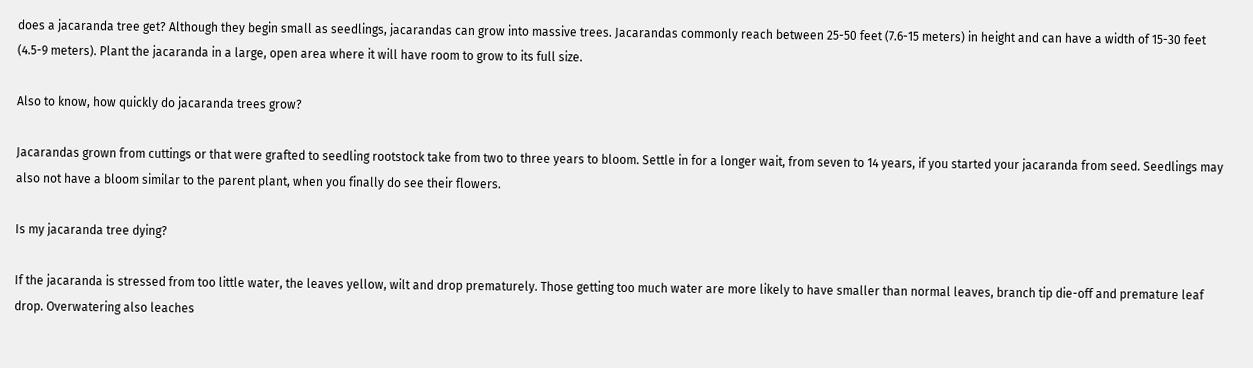does a jacaranda tree get? Although they begin small as seedlings, jacarandas can grow into massive trees. Jacarandas commonly reach between 25-50 feet (7.6-15 meters) in height and can have a width of 15-30 feet (4.5-9 meters). Plant the jacaranda in a large, open area where it will have room to grow to its full size.

Also to know, how quickly do jacaranda trees grow?

Jacarandas grown from cuttings or that were grafted to seedling rootstock take from two to three years to bloom. Settle in for a longer wait, from seven to 14 years, if you started your jacaranda from seed. Seedlings may also not have a bloom similar to the parent plant, when you finally do see their flowers.

Is my jacaranda tree dying?

If the jacaranda is stressed from too little water, the leaves yellow, wilt and drop prematurely. Those getting too much water are more likely to have smaller than normal leaves, branch tip die-off and premature leaf drop. Overwatering also leaches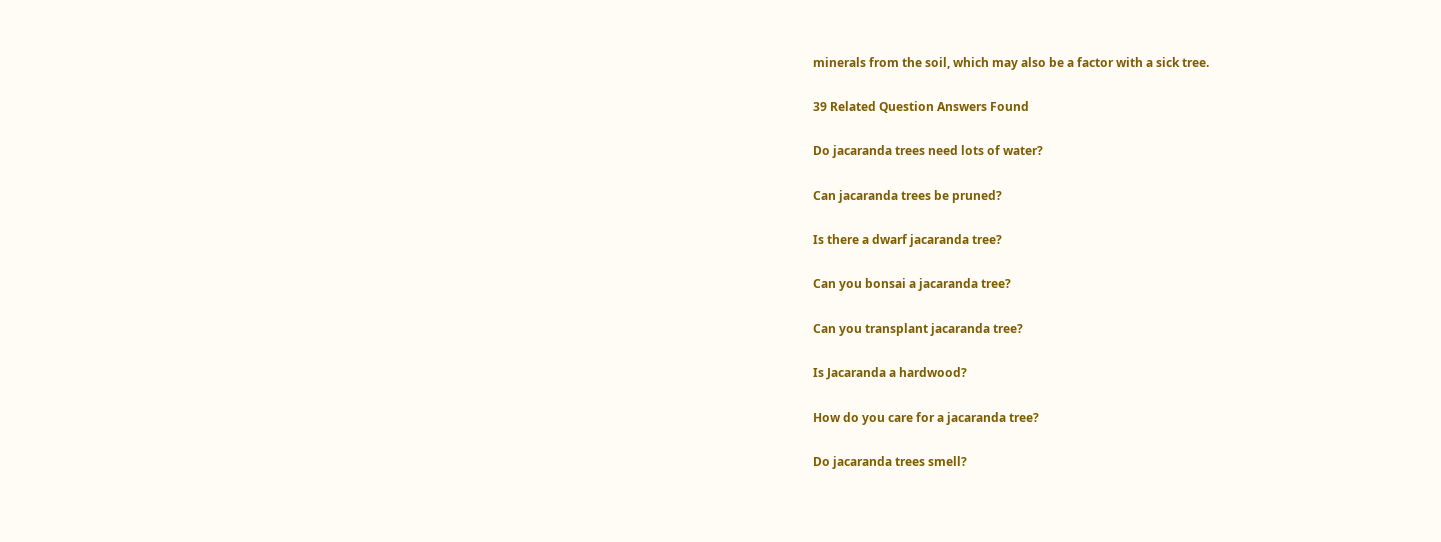minerals from the soil, which may also be a factor with a sick tree.

39 Related Question Answers Found

Do jacaranda trees need lots of water?

Can jacaranda trees be pruned?

Is there a dwarf jacaranda tree?

Can you bonsai a jacaranda tree?

Can you transplant jacaranda tree?

Is Jacaranda a hardwood?

How do you care for a jacaranda tree?

Do jacaranda trees smell?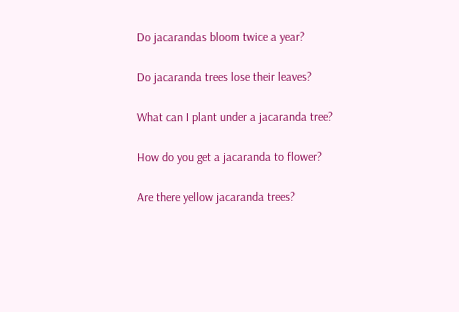Do jacarandas bloom twice a year?

Do jacaranda trees lose their leaves?

What can I plant under a jacaranda tree?

How do you get a jacaranda to flower?

Are there yellow jacaranda trees?